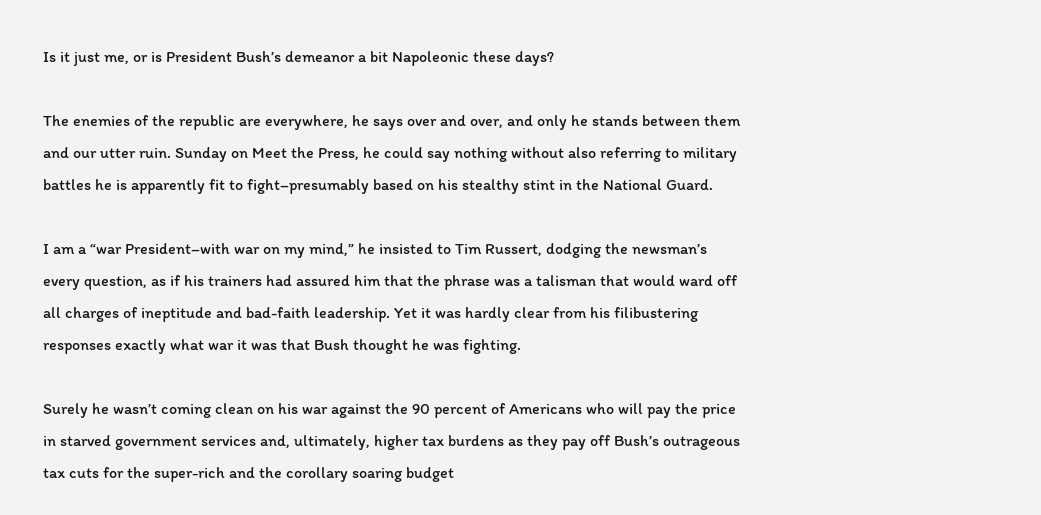Is it just me, or is President Bush’s demeanor a bit Napoleonic these days?

The enemies of the republic are everywhere, he says over and over, and only he stands between them and our utter ruin. Sunday on Meet the Press, he could say nothing without also referring to military battles he is apparently fit to fight–presumably based on his stealthy stint in the National Guard.

I am a “war President–with war on my mind,” he insisted to Tim Russert, dodging the newsman’s every question, as if his trainers had assured him that the phrase was a talisman that would ward off all charges of ineptitude and bad-faith leadership. Yet it was hardly clear from his filibustering responses exactly what war it was that Bush thought he was fighting.

Surely he wasn’t coming clean on his war against the 90 percent of Americans who will pay the price in starved government services and, ultimately, higher tax burdens as they pay off Bush’s outrageous tax cuts for the super-rich and the corollary soaring budget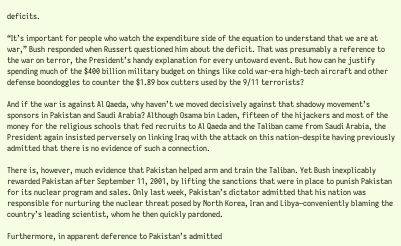deficits.

“It’s important for people who watch the expenditure side of the equation to understand that we are at war,” Bush responded when Russert questioned him about the deficit. That was presumably a reference to the war on terror, the President’s handy explanation for every untoward event. But how can he justify spending much of the $400 billion military budget on things like cold war-era high-tech aircraft and other defense boondoggles to counter the $1.89 box cutters used by the 9/11 terrorists?

And if the war is against Al Qaeda, why haven’t we moved decisively against that shadowy movement’s sponsors in Pakistan and Saudi Arabia? Although Osama bin Laden, fifteen of the hijackers and most of the money for the religious schools that fed recruits to Al Qaeda and the Taliban came from Saudi Arabia, the President again insisted perversely on linking Iraq with the attack on this nation–despite having previously admitted that there is no evidence of such a connection.

There is, however, much evidence that Pakistan helped arm and train the Taliban. Yet Bush inexplicably rewarded Pakistan after September 11, 2001, by lifting the sanctions that were in place to punish Pakistan for its nuclear program and sales. Only last week, Pakistan’s dictator admitted that his nation was responsible for nurturing the nuclear threat posed by North Korea, Iran and Libya–conveniently blaming the country’s leading scientist, whom he then quickly pardoned.

Furthermore, in apparent deference to Pakistan’s admitted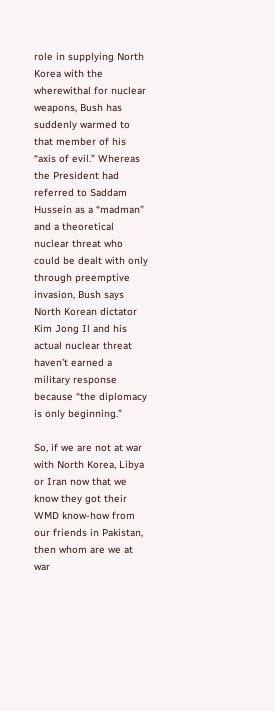role in supplying North Korea with the wherewithal for nuclear weapons, Bush has suddenly warmed to that member of his “axis of evil.” Whereas the President had referred to Saddam Hussein as a “madman” and a theoretical nuclear threat who could be dealt with only through preemptive invasion, Bush says North Korean dictator Kim Jong Il and his actual nuclear threat haven’t earned a military response because “the diplomacy is only beginning.”

So, if we are not at war with North Korea, Libya or Iran now that we know they got their WMD know-how from our friends in Pakistan, then whom are we at war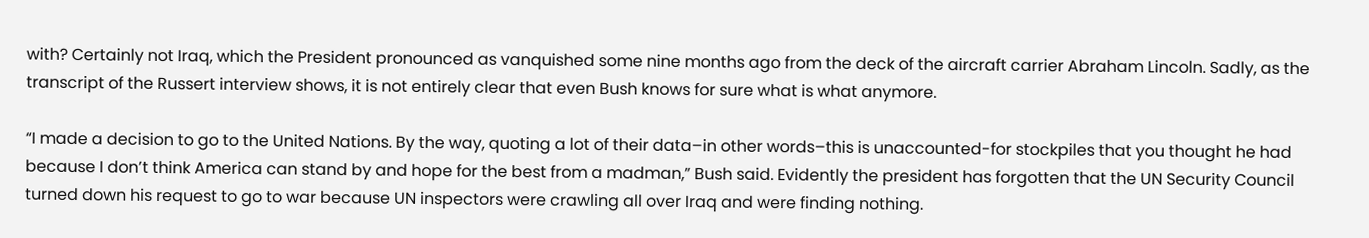with? Certainly not Iraq, which the President pronounced as vanquished some nine months ago from the deck of the aircraft carrier Abraham Lincoln. Sadly, as the transcript of the Russert interview shows, it is not entirely clear that even Bush knows for sure what is what anymore.

“I made a decision to go to the United Nations. By the way, quoting a lot of their data–in other words–this is unaccounted-for stockpiles that you thought he had because I don’t think America can stand by and hope for the best from a madman,” Bush said. Evidently the president has forgotten that the UN Security Council turned down his request to go to war because UN inspectors were crawling all over Iraq and were finding nothing.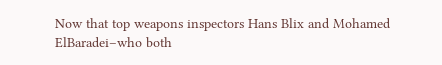Now that top weapons inspectors Hans Blix and Mohamed ElBaradei–who both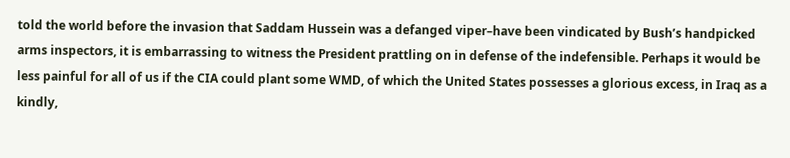told the world before the invasion that Saddam Hussein was a defanged viper–have been vindicated by Bush’s handpicked arms inspectors, it is embarrassing to witness the President prattling on in defense of the indefensible. Perhaps it would be less painful for all of us if the CIA could plant some WMD, of which the United States possesses a glorious excess, in Iraq as a kindly,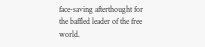face-saving afterthought for the baffled leader of the free world.